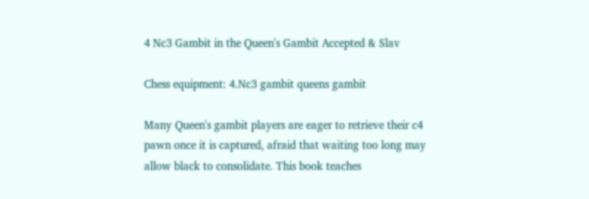4 Nc3 Gambit in the Queen's Gambit Accepted & Slav

Chess equipment: 4.Nc3 gambit queens gambit

Many Queen's gambit players are eager to retrieve their c4 pawn once it is captured, afraid that waiting too long may allow black to consolidate. This book teaches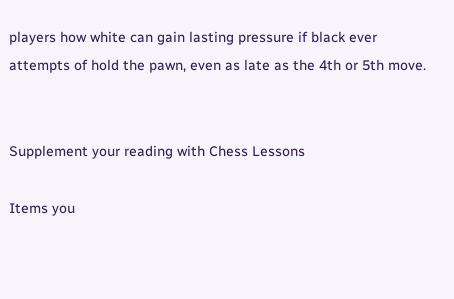players how white can gain lasting pressure if black ever attempts of hold the pawn, even as late as the 4th or 5th move.


Supplement your reading with Chess Lessons

Items you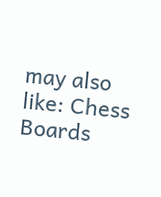may also like: Chess Boards